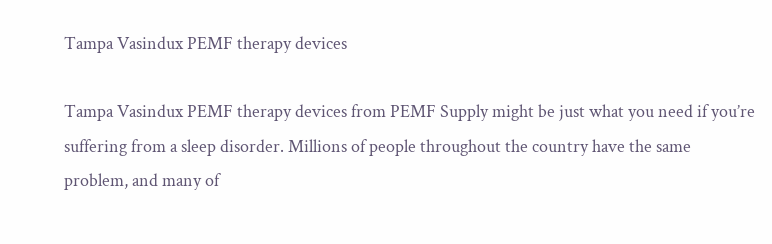Tampa Vasindux PEMF therapy devices

Tampa Vasindux PEMF therapy devices from PEMF Supply might be just what you need if you’re suffering from a sleep disorder. Millions of people throughout the country have the same problem, and many of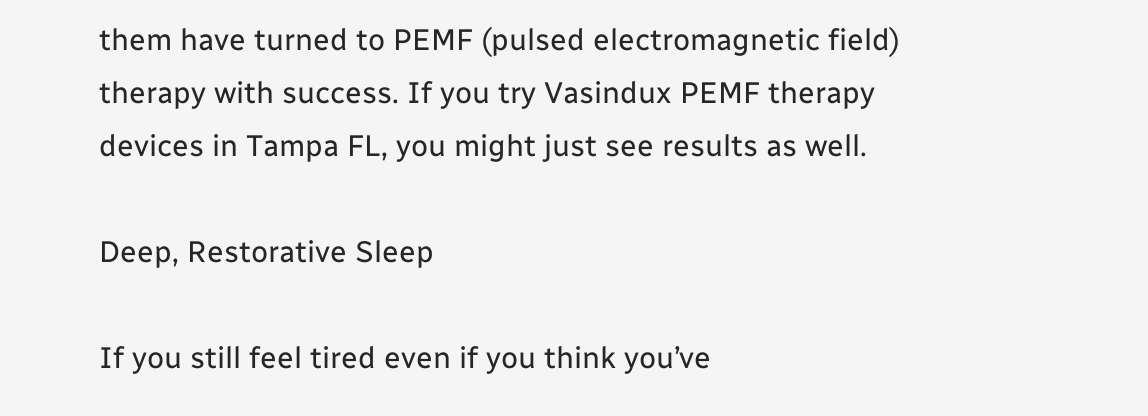them have turned to PEMF (pulsed electromagnetic field) therapy with success. If you try Vasindux PEMF therapy devices in Tampa FL, you might just see results as well.

Deep, Restorative Sleep

If you still feel tired even if you think you’ve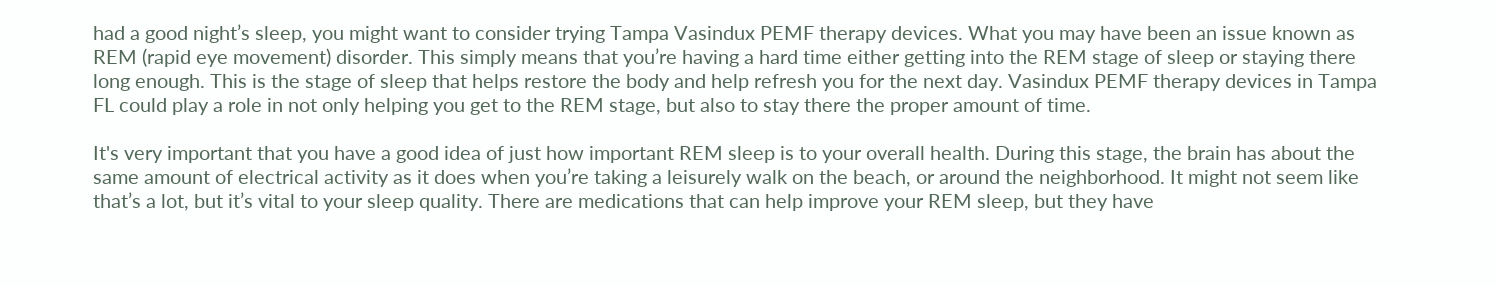had a good night’s sleep, you might want to consider trying Tampa Vasindux PEMF therapy devices. What you may have been an issue known as REM (rapid eye movement) disorder. This simply means that you’re having a hard time either getting into the REM stage of sleep or staying there long enough. This is the stage of sleep that helps restore the body and help refresh you for the next day. Vasindux PEMF therapy devices in Tampa FL could play a role in not only helping you get to the REM stage, but also to stay there the proper amount of time.

It's very important that you have a good idea of just how important REM sleep is to your overall health. During this stage, the brain has about the same amount of electrical activity as it does when you’re taking a leisurely walk on the beach, or around the neighborhood. It might not seem like that’s a lot, but it’s vital to your sleep quality. There are medications that can help improve your REM sleep, but they have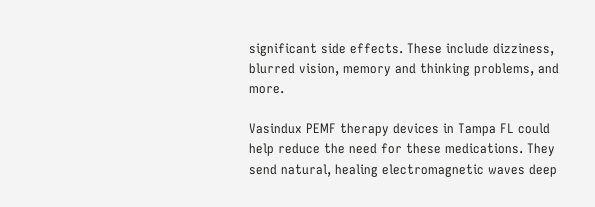significant side effects. These include dizziness, blurred vision, memory and thinking problems, and more.

Vasindux PEMF therapy devices in Tampa FL could help reduce the need for these medications. They send natural, healing electromagnetic waves deep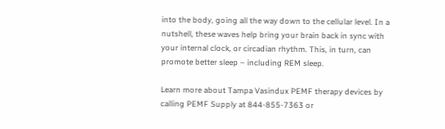into the body, going all the way down to the cellular level. In a nutshell, these waves help bring your brain back in sync with your internal clock, or circadian rhythm. This, in turn, can promote better sleep – including REM sleep.

Learn more about Tampa Vasindux PEMF therapy devices by calling PEMF Supply at 844-855-7363 or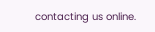contacting us online.